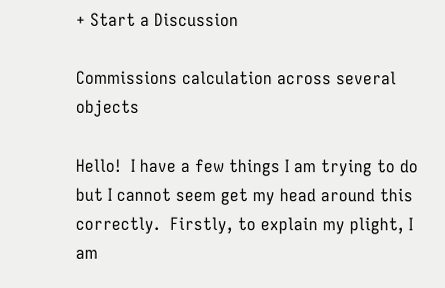+ Start a Discussion

Commissions calculation across several objects

Hello!  I have a few things I am trying to do but I cannot seem get my head around this correctly.  Firstly, to explain my plight, I am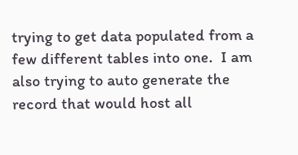trying to get data populated from a few different tables into one.  I am also trying to auto generate the record that would host all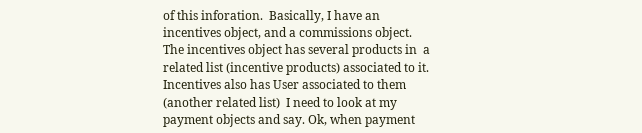of this inforation.  Basically, I have an incentives object, and a commissions object.  The incentives object has several products in  a related list (incentive products) associated to it.  Incentives also has User associated to them (another related list)  I need to look at my payment objects and say. Ok, when payment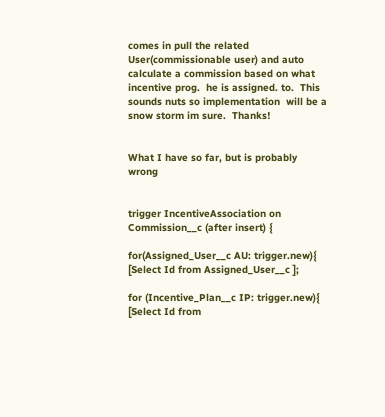comes in pull the related User(commissionable user) and auto calculate a commission based on what incentive prog.  he is assigned. to.  This sounds nuts so implementation  will be a snow storm im sure.  Thanks!


What I have so far, but is probably wrong


trigger IncentiveAssociation on Commission__c (after insert) {

for(Assigned_User__c AU: trigger.new){
[Select Id from Assigned_User__c ];

for (Incentive_Plan__c IP: trigger.new){
[Select Id from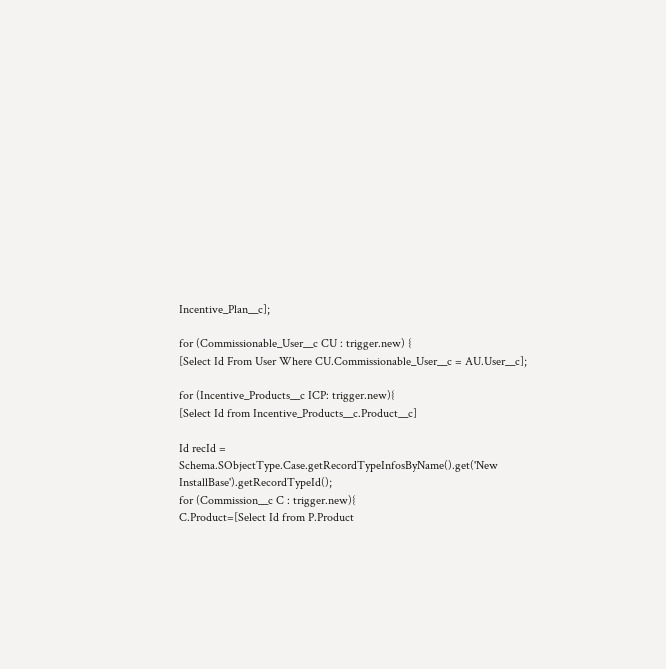Incentive_Plan__c];

for (Commissionable_User__c CU : trigger.new) {
[Select Id From User Where CU.Commissionable_User__c = AU.User__c];

for (Incentive_Products__c ICP: trigger.new){
[Select Id from Incentive_Products__c.Product__c]

Id recId = Schema.SObjectType.Case.getRecordTypeInfosByName().get('New InstallBase').getRecordTypeId();
for (Commission__c C : trigger.new){
C.Product=[Select Id from P.Product